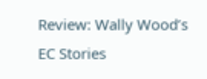Review: Wally Wood’s EC Stories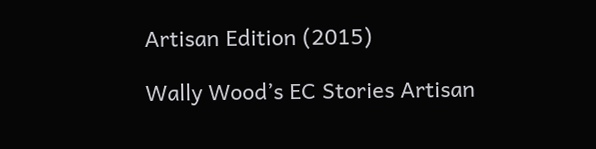Artisan Edition (2015)

Wally Wood’s EC Stories Artisan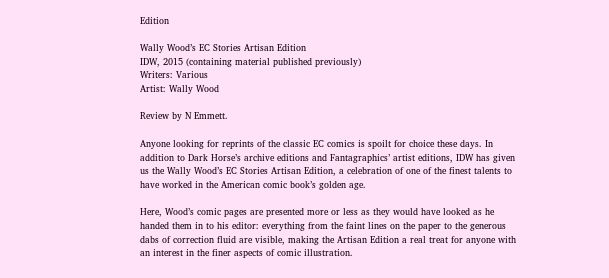Edition

Wally Wood’s EC Stories Artisan Edition
IDW, 2015 (containing material published previously)
Writers: Various
Artist: Wally Wood

Review by N Emmett.

Anyone looking for reprints of the classic EC comics is spoilt for choice these days. In addition to Dark Horse’s archive editions and Fantagraphics’ artist editions, IDW has given us the Wally Wood’s EC Stories Artisan Edition, a celebration of one of the finest talents to have worked in the American comic book’s golden age.

Here, Wood’s comic pages are presented more or less as they would have looked as he handed them in to his editor: everything from the faint lines on the paper to the generous dabs of correction fluid are visible, making the Artisan Edition a real treat for anyone with an interest in the finer aspects of comic illustration.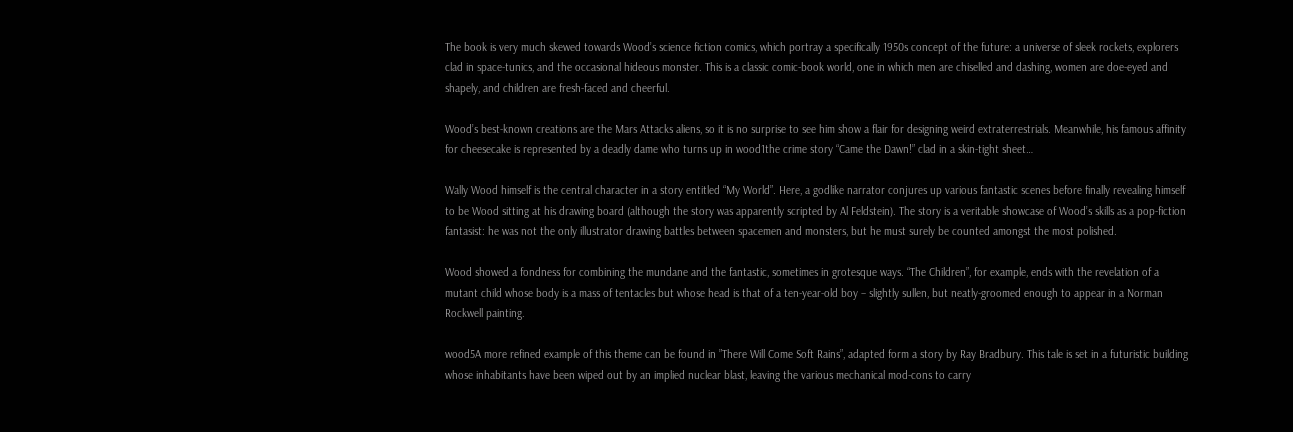The book is very much skewed towards Wood’s science fiction comics, which portray a specifically 1950s concept of the future: a universe of sleek rockets, explorers clad in space-tunics, and the occasional hideous monster. This is a classic comic-book world, one in which men are chiselled and dashing, women are doe-eyed and shapely, and children are fresh-faced and cheerful.

Wood’s best-known creations are the Mars Attacks aliens, so it is no surprise to see him show a flair for designing weird extraterrestrials. Meanwhile, his famous affinity for cheesecake is represented by a deadly dame who turns up in wood1the crime story “Came the Dawn!” clad in a skin-tight sheet…

Wally Wood himself is the central character in a story entitled “My World”. Here, a godlike narrator conjures up various fantastic scenes before finally revealing himself to be Wood sitting at his drawing board (although the story was apparently scripted by Al Feldstein). The story is a veritable showcase of Wood’s skills as a pop-fiction fantasist: he was not the only illustrator drawing battles between spacemen and monsters, but he must surely be counted amongst the most polished.

Wood showed a fondness for combining the mundane and the fantastic, sometimes in grotesque ways. “The Children”, for example, ends with the revelation of a mutant child whose body is a mass of tentacles but whose head is that of a ten-year-old boy – slightly sullen, but neatly-groomed enough to appear in a Norman Rockwell painting.

wood5A more refined example of this theme can be found in ”There Will Come Soft Rains”, adapted form a story by Ray Bradbury. This tale is set in a futuristic building whose inhabitants have been wiped out by an implied nuclear blast, leaving the various mechanical mod-cons to carry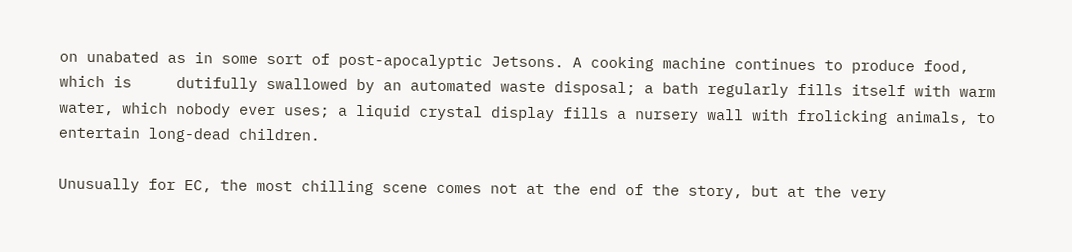on unabated as in some sort of post-apocalyptic Jetsons. A cooking machine continues to produce food, which is     dutifully swallowed by an automated waste disposal; a bath regularly fills itself with warm water, which nobody ever uses; a liquid crystal display fills a nursery wall with frolicking animals, to entertain long-dead children.

Unusually for EC, the most chilling scene comes not at the end of the story, but at the very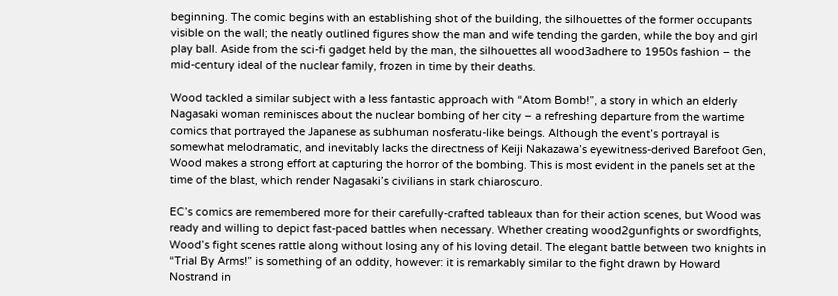beginning. The comic begins with an establishing shot of the building, the silhouettes of the former occupants visible on the wall; the neatly outlined figures show the man and wife tending the garden, while the boy and girl play ball. Aside from the sci-fi gadget held by the man, the silhouettes all wood3adhere to 1950s fashion – the mid-century ideal of the nuclear family, frozen in time by their deaths.

Wood tackled a similar subject with a less fantastic approach with “Atom Bomb!”, a story in which an elderly Nagasaki woman reminisces about the nuclear bombing of her city – a refreshing departure from the wartime comics that portrayed the Japanese as subhuman nosferatu-like beings. Although the event’s portrayal is somewhat melodramatic, and inevitably lacks the directness of Keiji Nakazawa’s eyewitness-derived Barefoot Gen, Wood makes a strong effort at capturing the horror of the bombing. This is most evident in the panels set at the time of the blast, which render Nagasaki’s civilians in stark chiaroscuro.

EC’s comics are remembered more for their carefully-crafted tableaux than for their action scenes, but Wood was ready and willing to depict fast-paced battles when necessary. Whether creating wood2gunfights or swordfights, Wood’s fight scenes rattle along without losing any of his loving detail. The elegant battle between two knights in “Trial By Arms!” is something of an oddity, however: it is remarkably similar to the fight drawn by Howard Nostrand in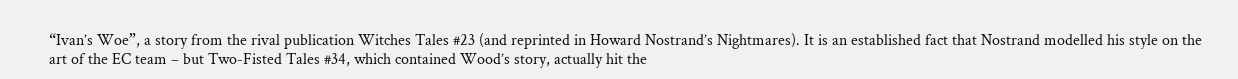“Ivan’s Woe”, a story from the rival publication Witches Tales #23 (and reprinted in Howard Nostrand’s Nightmares). It is an established fact that Nostrand modelled his style on the art of the EC team – but Two-Fisted Tales #34, which contained Wood’s story, actually hit the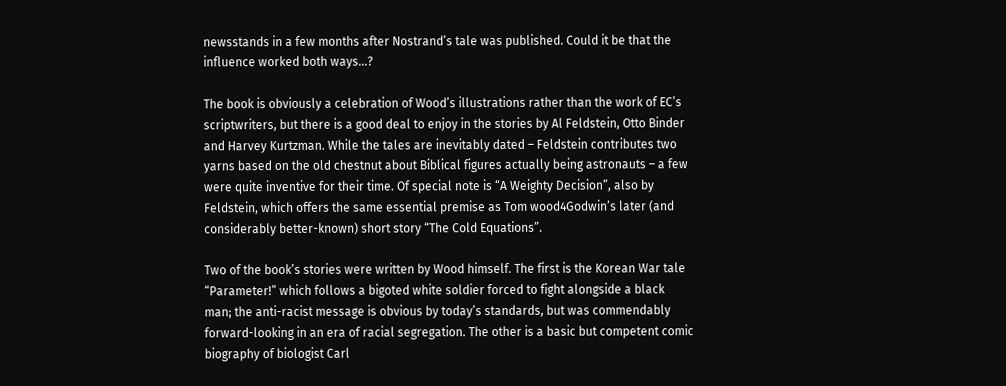newsstands in a few months after Nostrand’s tale was published. Could it be that the influence worked both ways…?

The book is obviously a celebration of Wood’s illustrations rather than the work of EC’s scriptwriters, but there is a good deal to enjoy in the stories by Al Feldstein, Otto Binder and Harvey Kurtzman. While the tales are inevitably dated – Feldstein contributes two yarns based on the old chestnut about Biblical figures actually being astronauts – a few were quite inventive for their time. Of special note is “A Weighty Decision”, also by Feldstein, which offers the same essential premise as Tom wood4Godwin’s later (and considerably better-known) short story “The Cold Equations”.

Two of the book’s stories were written by Wood himself. The first is the Korean War tale “Parameter!” which follows a bigoted white soldier forced to fight alongside a black man; the anti-racist message is obvious by today’s standards, but was commendably forward-looking in an era of racial segregation. The other is a basic but competent comic biography of biologist Carl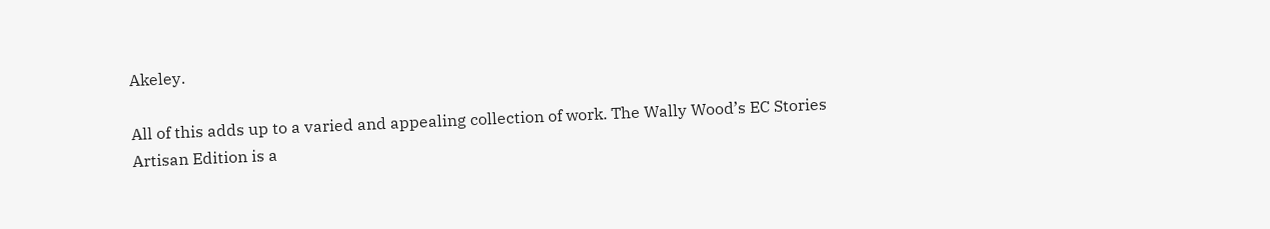Akeley.

All of this adds up to a varied and appealing collection of work. The Wally Wood’s EC Stories Artisan Edition is a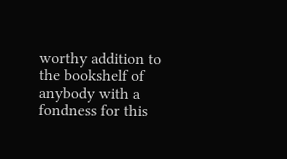worthy addition to the bookshelf of anybody with a fondness for this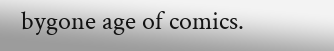bygone age of comics.